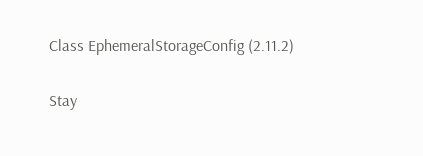Class EphemeralStorageConfig (2.11.2)

Stay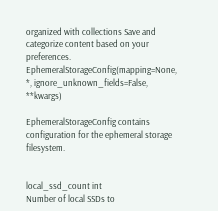organized with collections Save and categorize content based on your preferences.
EphemeralStorageConfig(mapping=None, *, ignore_unknown_fields=False, **kwargs)

EphemeralStorageConfig contains configuration for the ephemeral storage filesystem.


local_ssd_count int
Number of local SSDs to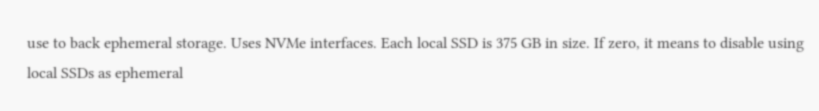use to back ephemeral storage. Uses NVMe interfaces. Each local SSD is 375 GB in size. If zero, it means to disable using local SSDs as ephemeral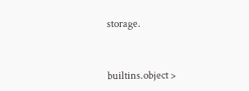storage.


builtins.object >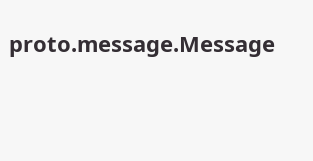proto.message.Message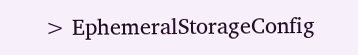> EphemeralStorageConfig